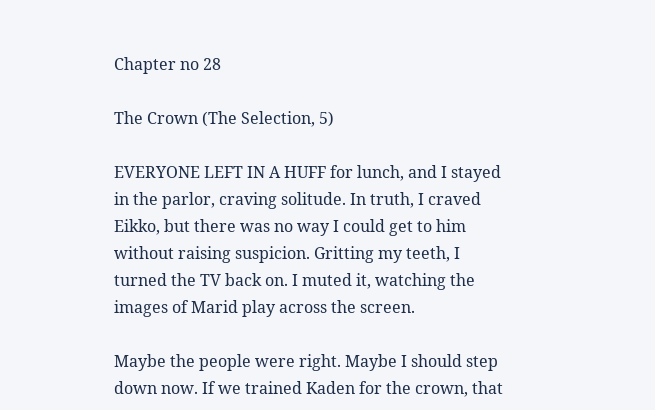Chapter no 28

The Crown (The Selection, 5)

EVERYONE LEFT IN A HUFF for lunch, and I stayed in the parlor, craving solitude. In truth, I craved Eikko, but there was no way I could get to him without raising suspicion. Gritting my teeth, I turned the TV back on. I muted it, watching the images of Marid play across the screen.

Maybe the people were right. Maybe I should step down now. If we trained Kaden for the crown, that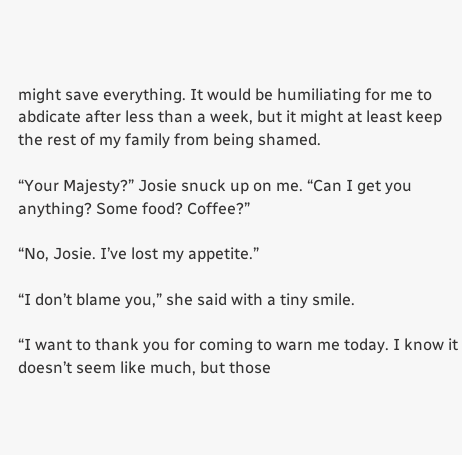might save everything. It would be humiliating for me to abdicate after less than a week, but it might at least keep the rest of my family from being shamed.

“Your Majesty?” Josie snuck up on me. “Can I get you anything? Some food? Coffee?”

“No, Josie. I’ve lost my appetite.”

“I don’t blame you,” she said with a tiny smile.

“I want to thank you for coming to warn me today. I know it doesn’t seem like much, but those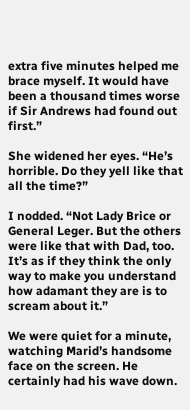extra five minutes helped me brace myself. It would have been a thousand times worse if Sir Andrews had found out first.”

She widened her eyes. “He’s horrible. Do they yell like that all the time?”

I nodded. “Not Lady Brice or General Leger. But the others were like that with Dad, too. It’s as if they think the only way to make you understand how adamant they are is to scream about it.”

We were quiet for a minute, watching Marid’s handsome face on the screen. He certainly had his wave down.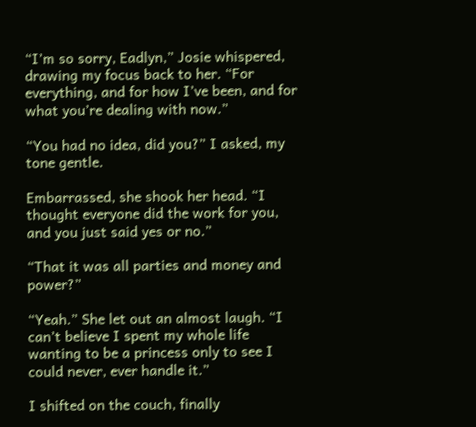“I’m so sorry, Eadlyn,” Josie whispered, drawing my focus back to her. “For everything, and for how I’ve been, and for what you’re dealing with now.”

“You had no idea, did you?” I asked, my tone gentle.

Embarrassed, she shook her head. “I thought everyone did the work for you, and you just said yes or no.”

“That it was all parties and money and power?”

“Yeah.” She let out an almost laugh. “I can’t believe I spent my whole life wanting to be a princess only to see I could never, ever handle it.”

I shifted on the couch, finally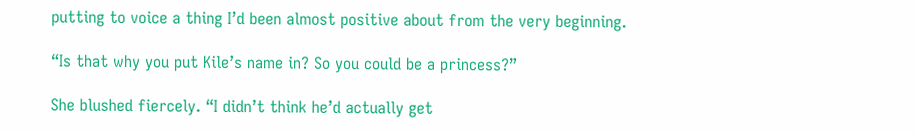putting to voice a thing I’d been almost positive about from the very beginning.

“Is that why you put Kile’s name in? So you could be a princess?”

She blushed fiercely. “I didn’t think he’d actually get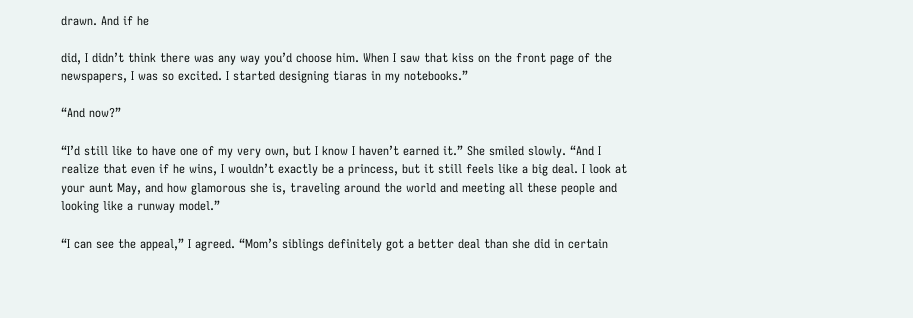drawn. And if he

did, I didn’t think there was any way you’d choose him. When I saw that kiss on the front page of the newspapers, I was so excited. I started designing tiaras in my notebooks.”

“And now?”

“I’d still like to have one of my very own, but I know I haven’t earned it.” She smiled slowly. “And I realize that even if he wins, I wouldn’t exactly be a princess, but it still feels like a big deal. I look at your aunt May, and how glamorous she is, traveling around the world and meeting all these people and looking like a runway model.”

“I can see the appeal,” I agreed. “Mom’s siblings definitely got a better deal than she did in certain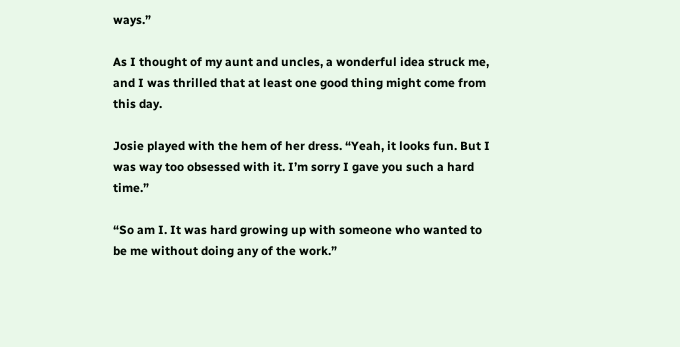ways.”

As I thought of my aunt and uncles, a wonderful idea struck me, and I was thrilled that at least one good thing might come from this day.

Josie played with the hem of her dress. “Yeah, it looks fun. But I was way too obsessed with it. I’m sorry I gave you such a hard time.”

“So am I. It was hard growing up with someone who wanted to be me without doing any of the work.”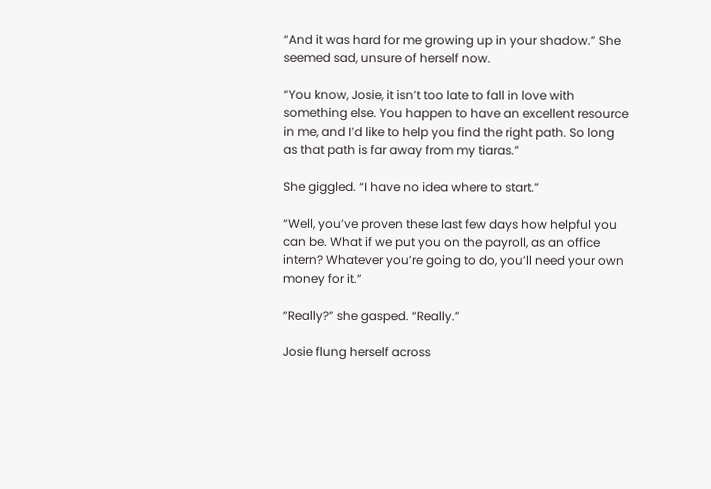“And it was hard for me growing up in your shadow.” She seemed sad, unsure of herself now.

“You know, Josie, it isn’t too late to fall in love with something else. You happen to have an excellent resource in me, and I’d like to help you find the right path. So long as that path is far away from my tiaras.”

She giggled. “I have no idea where to start.”

“Well, you’ve proven these last few days how helpful you can be. What if we put you on the payroll, as an office intern? Whatever you’re going to do, you’ll need your own money for it.”

“Really?” she gasped. “Really.”

Josie flung herself across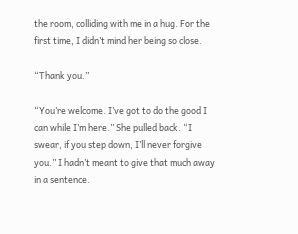the room, colliding with me in a hug. For the first time, I didn’t mind her being so close.

“Thank you.”

“You’re welcome. I’ve got to do the good I can while I’m here.” She pulled back. “I swear, if you step down, I’ll never forgive you.” I hadn’t meant to give that much away in a sentence.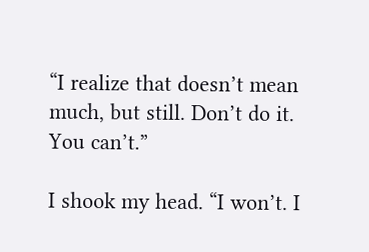“I realize that doesn’t mean much, but still. Don’t do it. You can’t.”

I shook my head. “I won’t. I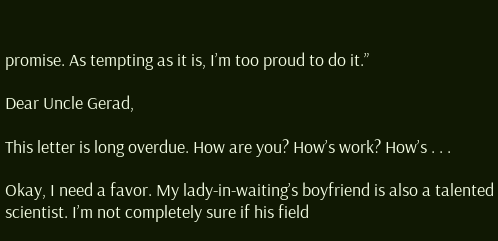promise. As tempting as it is, I’m too proud to do it.”

Dear Uncle Gerad,

This letter is long overdue. How are you? How’s work? How’s . . .

Okay, I need a favor. My lady-in-waiting’s boyfriend is also a talented scientist. I’m not completely sure if his field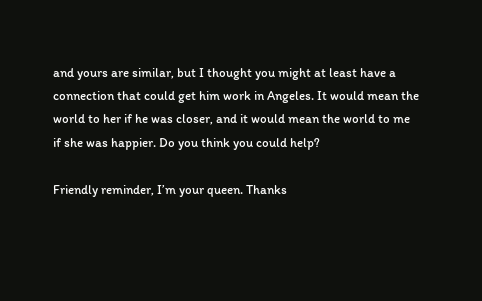and yours are similar, but I thought you might at least have a connection that could get him work in Angeles. It would mean the world to her if he was closer, and it would mean the world to me if she was happier. Do you think you could help?

Friendly reminder, I’m your queen. Thanks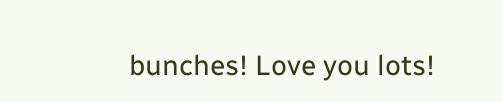bunches! Love you lots!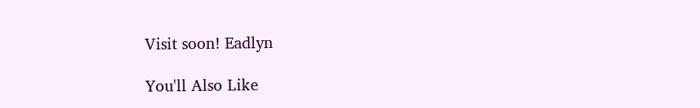Visit soon! Eadlyn

You'll Also Like